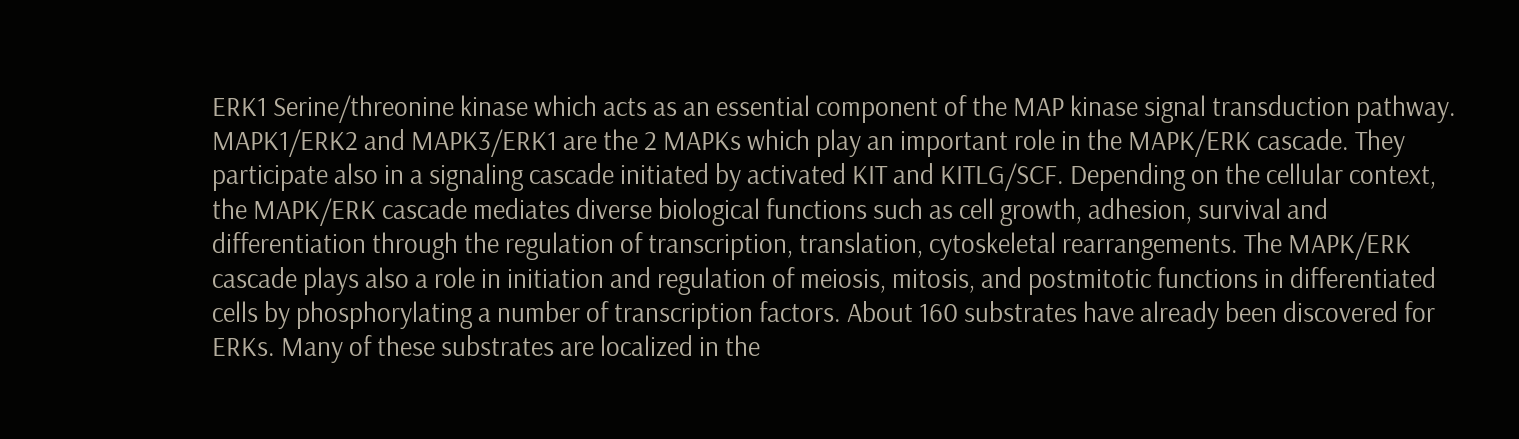ERK1 Serine/threonine kinase which acts as an essential component of the MAP kinase signal transduction pathway. MAPK1/ERK2 and MAPK3/ERK1 are the 2 MAPKs which play an important role in the MAPK/ERK cascade. They participate also in a signaling cascade initiated by activated KIT and KITLG/SCF. Depending on the cellular context, the MAPK/ERK cascade mediates diverse biological functions such as cell growth, adhesion, survival and differentiation through the regulation of transcription, translation, cytoskeletal rearrangements. The MAPK/ERK cascade plays also a role in initiation and regulation of meiosis, mitosis, and postmitotic functions in differentiated cells by phosphorylating a number of transcription factors. About 160 substrates have already been discovered for ERKs. Many of these substrates are localized in the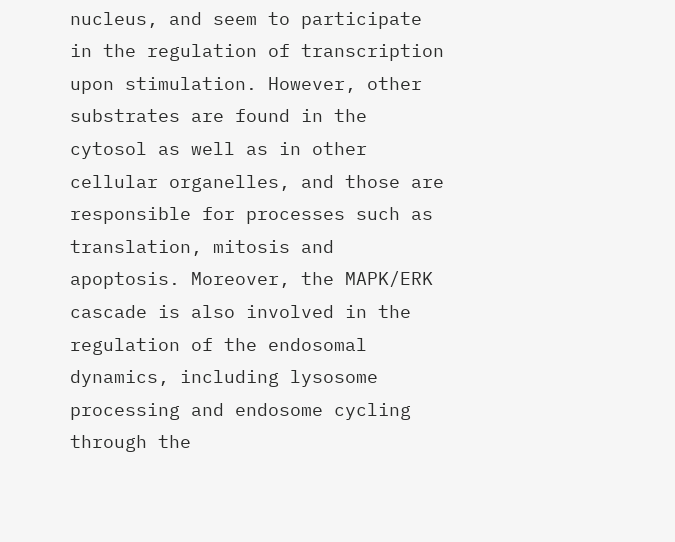nucleus, and seem to participate in the regulation of transcription upon stimulation. However, other substrates are found in the cytosol as well as in other cellular organelles, and those are responsible for processes such as translation, mitosis and apoptosis. Moreover, the MAPK/ERK cascade is also involved in the regulation of the endosomal dynamics, including lysosome processing and endosome cycling through the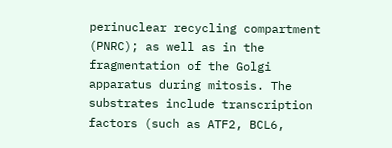perinuclear recycling compartment (PNRC); as well as in the fragmentation of the Golgi apparatus during mitosis. The substrates include transcription factors (such as ATF2, BCL6,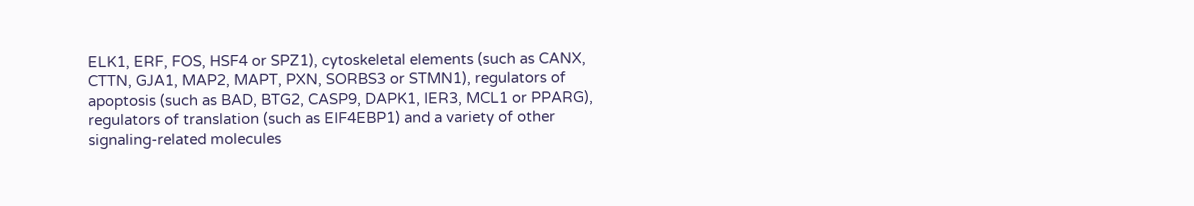ELK1, ERF, FOS, HSF4 or SPZ1), cytoskeletal elements (such as CANX, CTTN, GJA1, MAP2, MAPT, PXN, SORBS3 or STMN1), regulators of apoptosis (such as BAD, BTG2, CASP9, DAPK1, IER3, MCL1 or PPARG), regulators of translation (such as EIF4EBP1) and a variety of other signaling-related molecules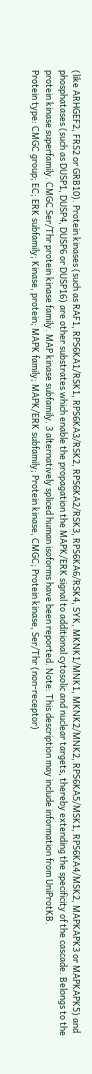(like ARHGEF2, FRS2 or GRB10). Protein kinases (such as RAF1, RPS6KA1/RSK1, RPS6KA3/RSK2, RPS6KA2/RSK3, RPS6KA6/RSK4, SYK, MKNK1/MNK1, MKNK2/MNK2, RPS6KA5/MSK1, RPS6KA4/MSK2, MAPKAPK3 or MAPKAPK5) and phosphatases (such as DUSP1, DUSP4, DUSP6 or DUSP16) are other substrates which enable the propagation the MAPK/ERK signal to additional cytosolic and nuclear targets, thereby extending the specificity of the cascade. Belongs to the protein kinase superfamily. CMGC Ser/Thr protein kinase family. MAP kinase subfamily. 3 alternatively spliced human isoforms have been reported. Note: This description may include information from UniProtKB.
Protein type: CMGC group; EC; ERK subfamily; Kinase, protein; MAPK family; MAPK/ERK subfamily; Protein kinase, CMGC; Protein kinase, Ser/Thr (non-receptor)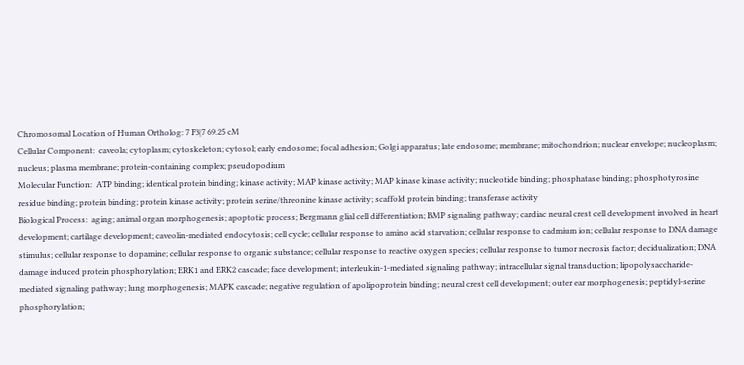Chromosomal Location of Human Ortholog: 7 F3|7 69.25 cM
Cellular Component:  caveola; cytoplasm; cytoskeleton; cytosol; early endosome; focal adhesion; Golgi apparatus; late endosome; membrane; mitochondrion; nuclear envelope; nucleoplasm; nucleus; plasma membrane; protein-containing complex; pseudopodium
Molecular Function:  ATP binding; identical protein binding; kinase activity; MAP kinase activity; MAP kinase kinase activity; nucleotide binding; phosphatase binding; phosphotyrosine residue binding; protein binding; protein kinase activity; protein serine/threonine kinase activity; scaffold protein binding; transferase activity
Biological Process:  aging; animal organ morphogenesis; apoptotic process; Bergmann glial cell differentiation; BMP signaling pathway; cardiac neural crest cell development involved in heart development; cartilage development; caveolin-mediated endocytosis; cell cycle; cellular response to amino acid starvation; cellular response to cadmium ion; cellular response to DNA damage stimulus; cellular response to dopamine; cellular response to organic substance; cellular response to reactive oxygen species; cellular response to tumor necrosis factor; decidualization; DNA damage induced protein phosphorylation; ERK1 and ERK2 cascade; face development; interleukin-1-mediated signaling pathway; intracellular signal transduction; lipopolysaccharide-mediated signaling pathway; lung morphogenesis; MAPK cascade; negative regulation of apolipoprotein binding; neural crest cell development; outer ear morphogenesis; peptidyl-serine phosphorylation;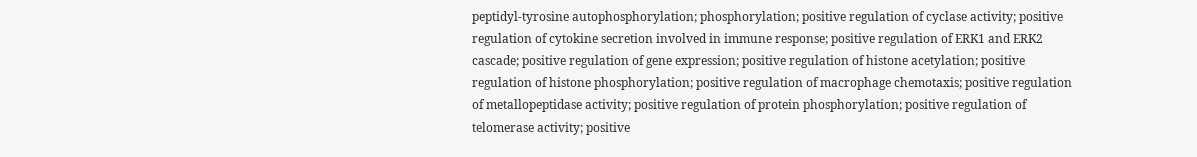peptidyl-tyrosine autophosphorylation; phosphorylation; positive regulation of cyclase activity; positive regulation of cytokine secretion involved in immune response; positive regulation of ERK1 and ERK2 cascade; positive regulation of gene expression; positive regulation of histone acetylation; positive regulation of histone phosphorylation; positive regulation of macrophage chemotaxis; positive regulation of metallopeptidase activity; positive regulation of protein phosphorylation; positive regulation of telomerase activity; positive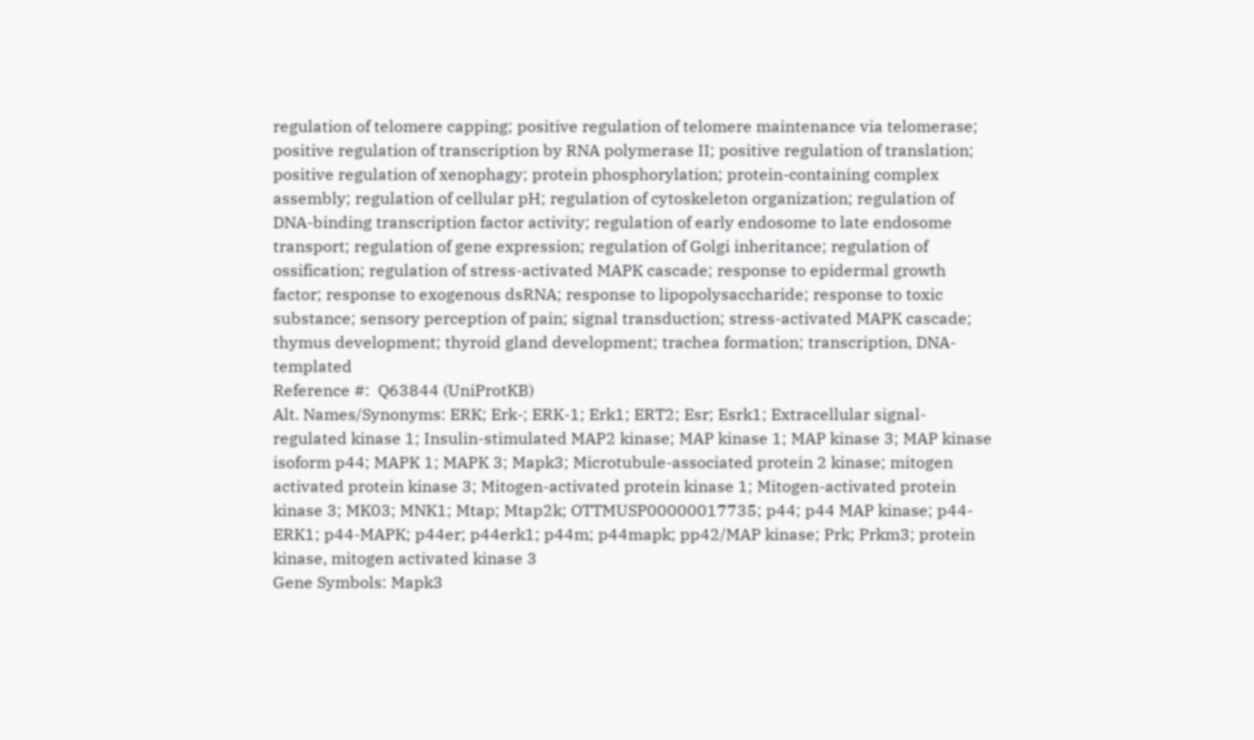regulation of telomere capping; positive regulation of telomere maintenance via telomerase; positive regulation of transcription by RNA polymerase II; positive regulation of translation; positive regulation of xenophagy; protein phosphorylation; protein-containing complex assembly; regulation of cellular pH; regulation of cytoskeleton organization; regulation of DNA-binding transcription factor activity; regulation of early endosome to late endosome transport; regulation of gene expression; regulation of Golgi inheritance; regulation of ossification; regulation of stress-activated MAPK cascade; response to epidermal growth factor; response to exogenous dsRNA; response to lipopolysaccharide; response to toxic substance; sensory perception of pain; signal transduction; stress-activated MAPK cascade; thymus development; thyroid gland development; trachea formation; transcription, DNA-templated
Reference #:  Q63844 (UniProtKB)
Alt. Names/Synonyms: ERK; Erk-; ERK-1; Erk1; ERT2; Esr; Esrk1; Extracellular signal-regulated kinase 1; Insulin-stimulated MAP2 kinase; MAP kinase 1; MAP kinase 3; MAP kinase isoform p44; MAPK 1; MAPK 3; Mapk3; Microtubule-associated protein 2 kinase; mitogen activated protein kinase 3; Mitogen-activated protein kinase 1; Mitogen-activated protein kinase 3; MK03; MNK1; Mtap; Mtap2k; OTTMUSP00000017735; p44; p44 MAP kinase; p44-ERK1; p44-MAPK; p44er; p44erk1; p44m; p44mapk; pp42/MAP kinase; Prk; Prkm3; protein kinase, mitogen activated kinase 3
Gene Symbols: Mapk3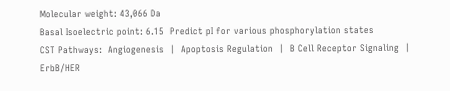Molecular weight: 43,066 Da
Basal Isoelectric point: 6.15  Predict pI for various phosphorylation states
CST Pathways:  Angiogenesis  |  Apoptosis Regulation  |  B Cell Receptor Signaling  |  ErbB/HER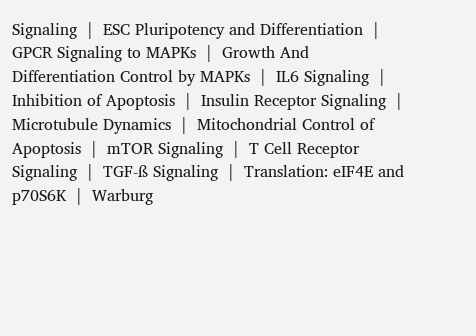Signaling  |  ESC Pluripotency and Differentiation  |  GPCR Signaling to MAPKs  |  Growth And Differentiation Control by MAPKs  |  IL6 Signaling  |  Inhibition of Apoptosis  |  Insulin Receptor Signaling  |  Microtubule Dynamics  |  Mitochondrial Control of Apoptosis  |  mTOR Signaling  |  T Cell Receptor Signaling  |  TGF-ß Signaling  |  Translation: eIF4E and p70S6K  |  Warburg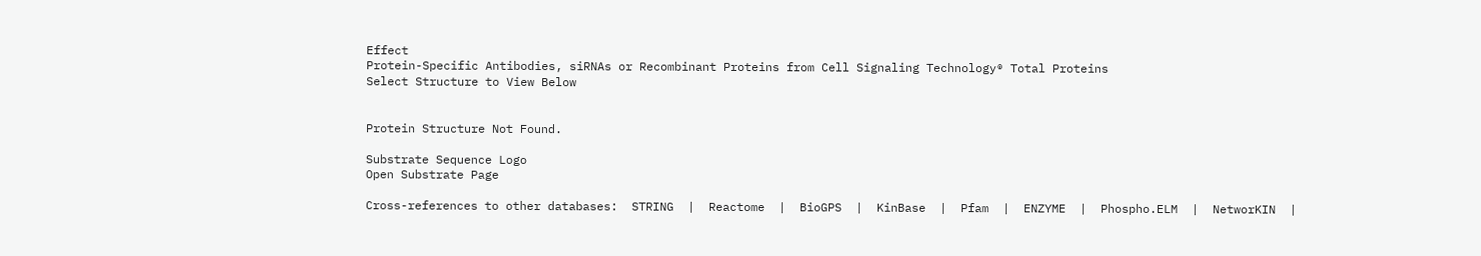Effect
Protein-Specific Antibodies, siRNAs or Recombinant Proteins from Cell Signaling Technology® Total Proteins
Select Structure to View Below


Protein Structure Not Found.

Substrate Sequence Logo
Open Substrate Page

Cross-references to other databases:  STRING  |  Reactome  |  BioGPS  |  KinBase  |  Pfam  |  ENZYME  |  Phospho.ELM  |  NetworKIN  |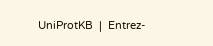UniProtKB  |  Entrez-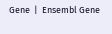Gene  |  Ensembl Gene